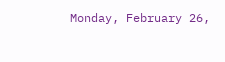Monday, February 26,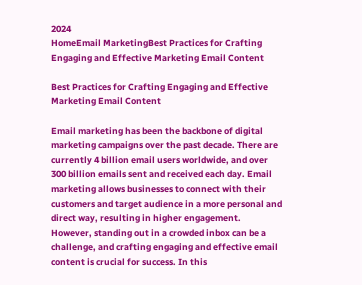2024
HomeEmail MarketingBest Practices for Crafting Engaging and Effective Marketing Email Content

Best Practices for Crafting Engaging and Effective Marketing Email Content

Email marketing has been the backbone of digital marketing campaigns over the past decade. There are currently 4 billion email users worldwide, and over 300 billion emails sent and received each day. Email marketing allows businesses to connect with their customers and target audience in a more personal and direct way, resulting in higher engagement. However, standing out in a crowded inbox can be a challenge, and crafting engaging and effective email content is crucial for success. In this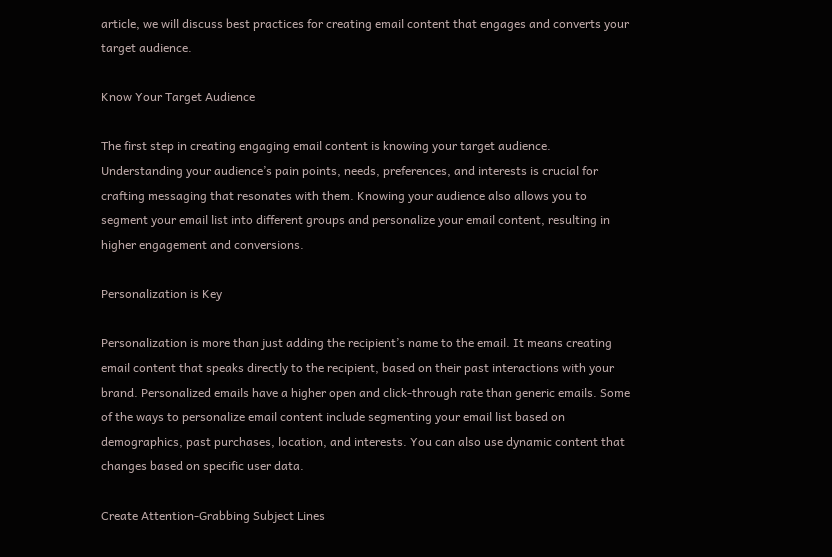article, we will discuss best practices for creating email content that engages and converts your target audience.

Know Your Target Audience

The first step in creating engaging email content is knowing your target audience. Understanding your audience’s pain points, needs, preferences, and interests is crucial for crafting messaging that resonates with them. Knowing your audience also allows you to segment your email list into different groups and personalize your email content, resulting in higher engagement and conversions.

Personalization is Key

Personalization is more than just adding the recipient’s name to the email. It means creating email content that speaks directly to the recipient, based on their past interactions with your brand. Personalized emails have a higher open and click-through rate than generic emails. Some of the ways to personalize email content include segmenting your email list based on demographics, past purchases, location, and interests. You can also use dynamic content that changes based on specific user data.

Create Attention-Grabbing Subject Lines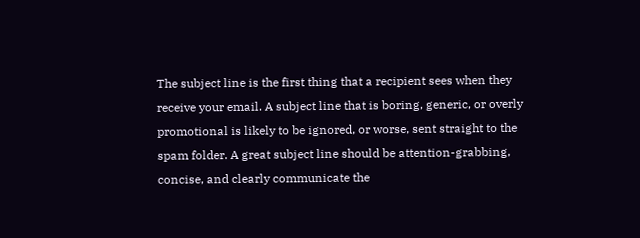The subject line is the first thing that a recipient sees when they receive your email. A subject line that is boring, generic, or overly promotional is likely to be ignored, or worse, sent straight to the spam folder. A great subject line should be attention-grabbing, concise, and clearly communicate the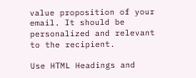value proposition of your email. It should be personalized and relevant to the recipient.

Use HTML Headings and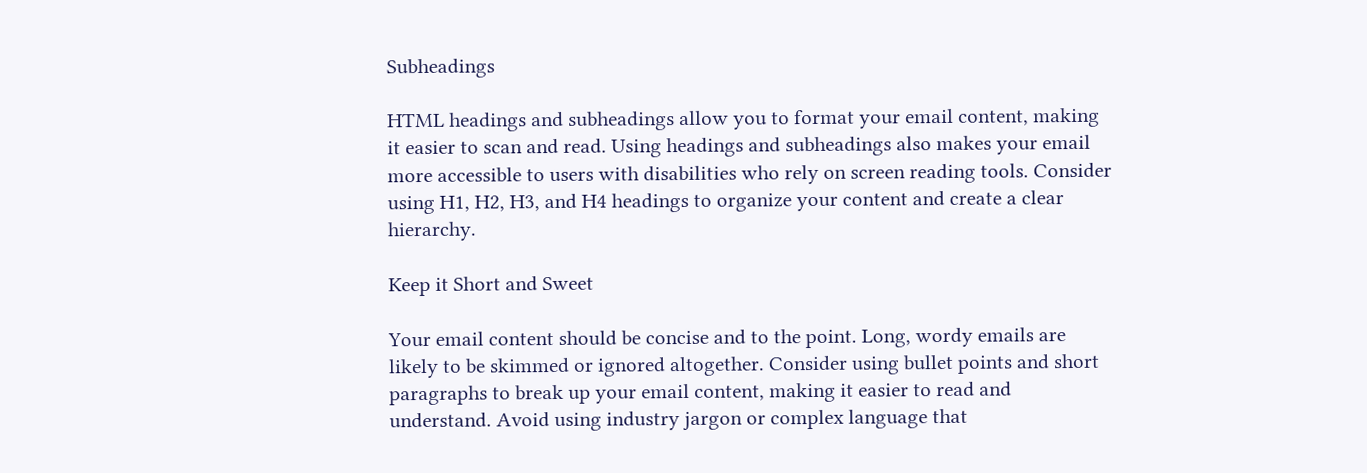Subheadings

HTML headings and subheadings allow you to format your email content, making it easier to scan and read. Using headings and subheadings also makes your email more accessible to users with disabilities who rely on screen reading tools. Consider using H1, H2, H3, and H4 headings to organize your content and create a clear hierarchy.

Keep it Short and Sweet

Your email content should be concise and to the point. Long, wordy emails are likely to be skimmed or ignored altogether. Consider using bullet points and short paragraphs to break up your email content, making it easier to read and understand. Avoid using industry jargon or complex language that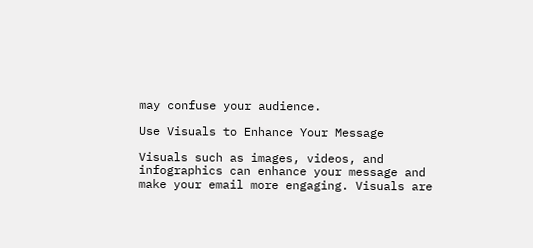may confuse your audience.

Use Visuals to Enhance Your Message

Visuals such as images, videos, and infographics can enhance your message and make your email more engaging. Visuals are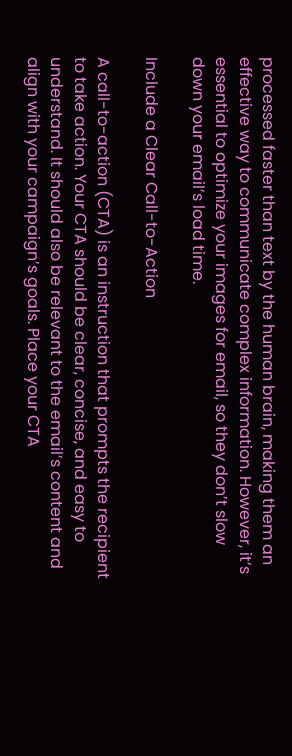processed faster than text by the human brain, making them an effective way to communicate complex information. However, it’s essential to optimize your images for email, so they don’t slow down your email’s load time.

Include a Clear Call-to-Action

A call-to-action (CTA) is an instruction that prompts the recipient to take action. Your CTA should be clear, concise, and easy to understand. It should also be relevant to the email’s content and align with your campaign’s goals. Place your CTA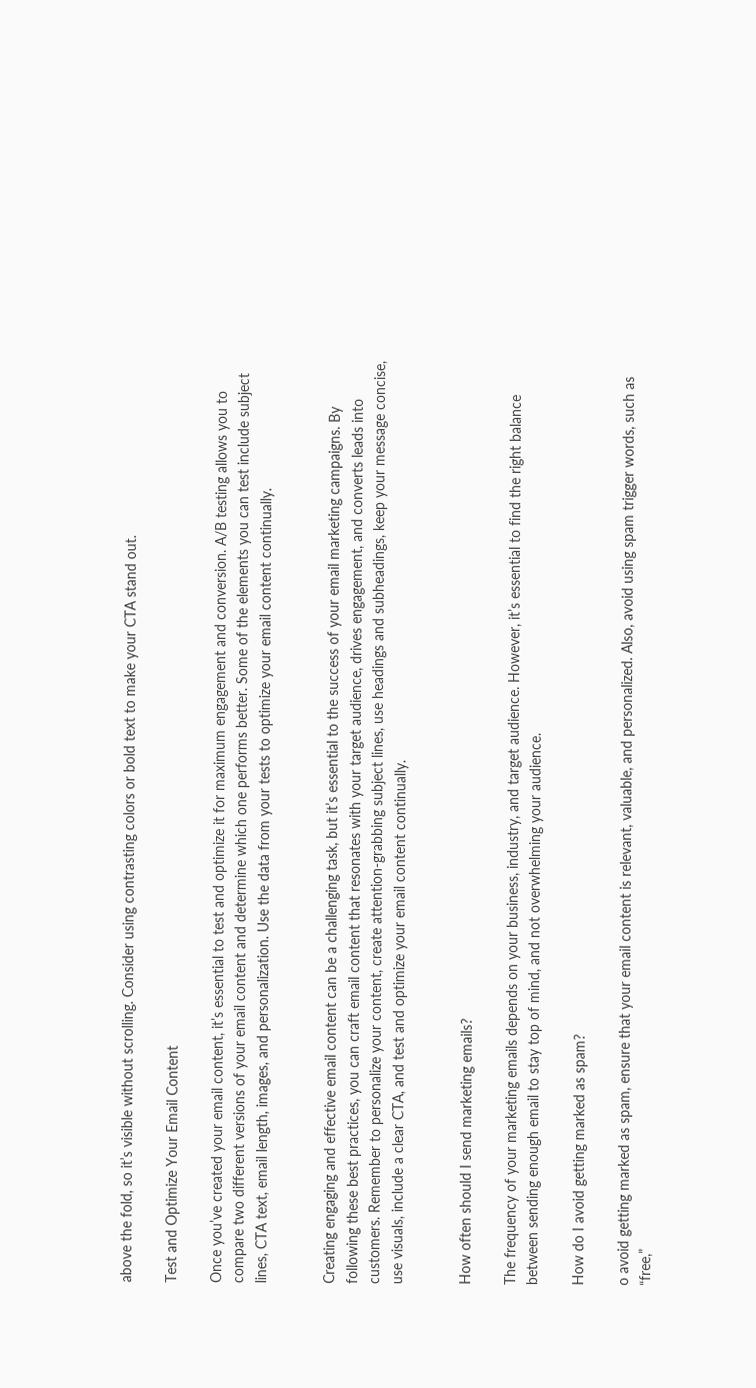above the fold, so it’s visible without scrolling. Consider using contrasting colors or bold text to make your CTA stand out.

Test and Optimize Your Email Content

Once you’ve created your email content, it’s essential to test and optimize it for maximum engagement and conversion. A/B testing allows you to compare two different versions of your email content and determine which one performs better. Some of the elements you can test include subject lines, CTA text, email length, images, and personalization. Use the data from your tests to optimize your email content continually.


Creating engaging and effective email content can be a challenging task, but it’s essential to the success of your email marketing campaigns. By following these best practices, you can craft email content that resonates with your target audience, drives engagement, and converts leads into customers. Remember to personalize your content, create attention-grabbing subject lines, use headings and subheadings, keep your message concise, use visuals, include a clear CTA, and test and optimize your email content continually.


How often should I send marketing emails?

The frequency of your marketing emails depends on your business, industry, and target audience. However, it’s essential to find the right balance between sending enough email to stay top of mind, and not overwhelming your audience.

How do I avoid getting marked as spam?

o avoid getting marked as spam, ensure that your email content is relevant, valuable, and personalized. Also, avoid using spam trigger words, such as “free,”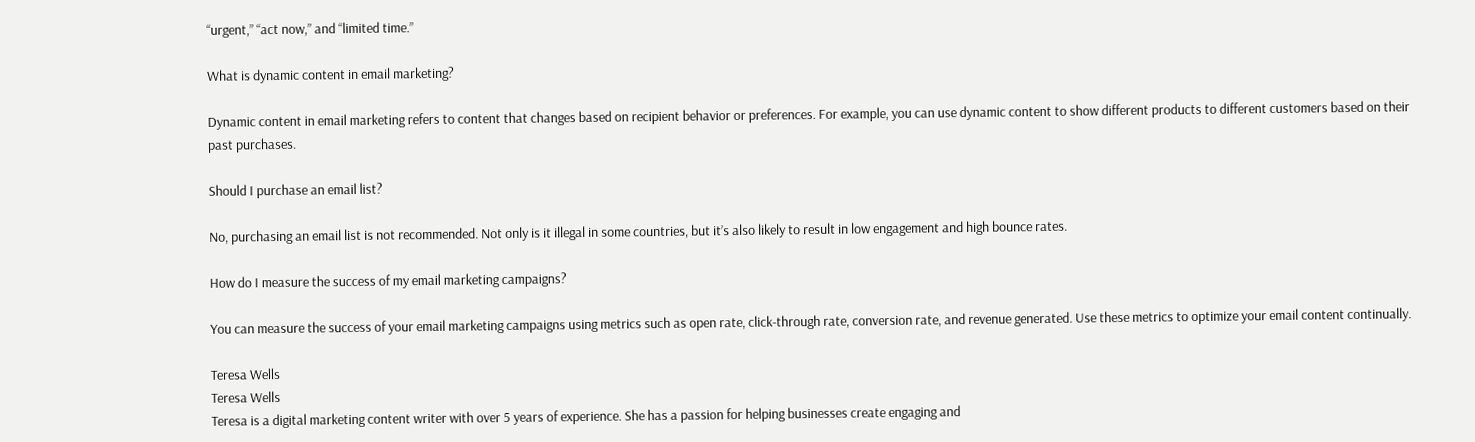“urgent,” “act now,” and “limited time.”

What is dynamic content in email marketing?

Dynamic content in email marketing refers to content that changes based on recipient behavior or preferences. For example, you can use dynamic content to show different products to different customers based on their past purchases.

Should I purchase an email list?

No, purchasing an email list is not recommended. Not only is it illegal in some countries, but it’s also likely to result in low engagement and high bounce rates.

How do I measure the success of my email marketing campaigns?

You can measure the success of your email marketing campaigns using metrics such as open rate, click-through rate, conversion rate, and revenue generated. Use these metrics to optimize your email content continually.

Teresa Wells
Teresa Wells
Teresa is a digital marketing content writer with over 5 years of experience. She has a passion for helping businesses create engaging and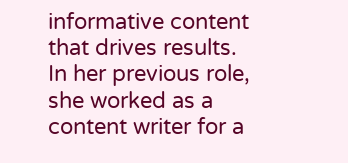informative content that drives results. In her previous role, she worked as a content writer for a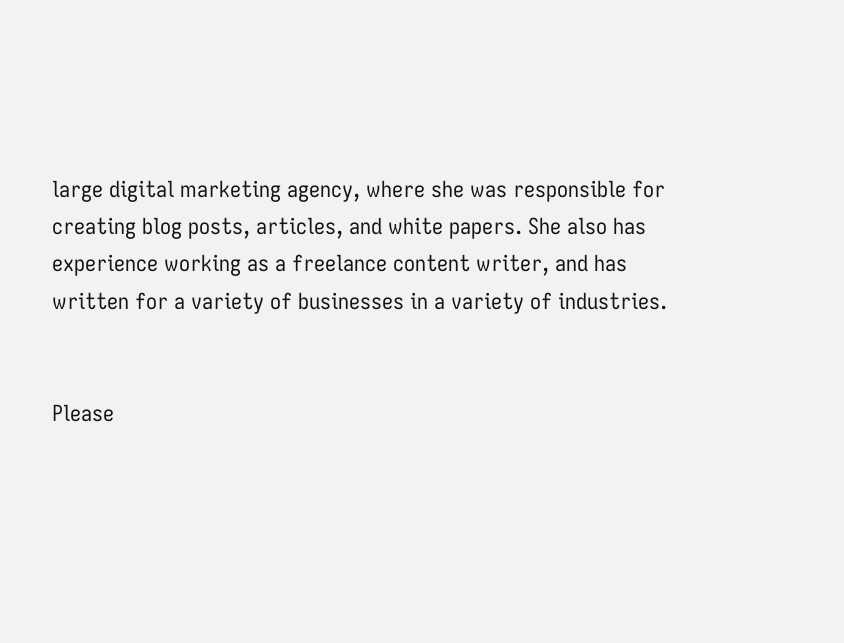large digital marketing agency, where she was responsible for creating blog posts, articles, and white papers. She also has experience working as a freelance content writer, and has written for a variety of businesses in a variety of industries.


Please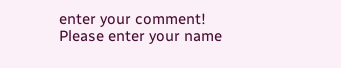enter your comment!
Please enter your name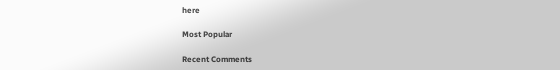here

Most Popular

Recent Comments